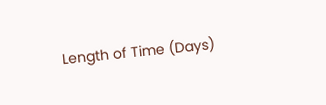Length of Time (Days)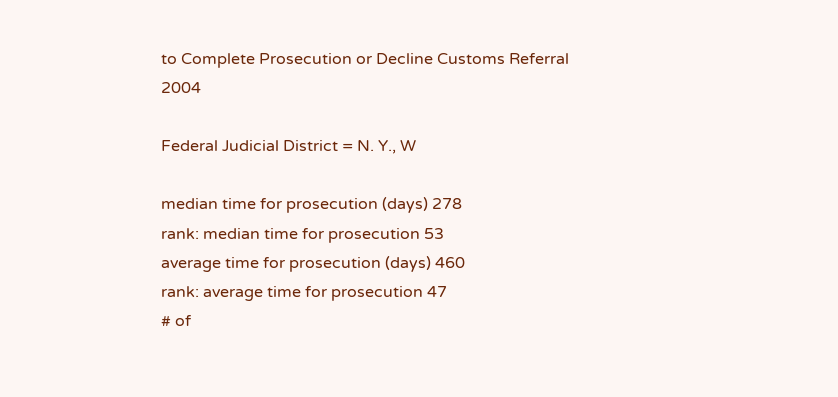to Complete Prosecution or Decline Customs Referral 2004

Federal Judicial District = N. Y., W

median time for prosecution (days) 278
rank: median time for prosecution 53
average time for prosecution (days) 460
rank: average time for prosecution 47
# of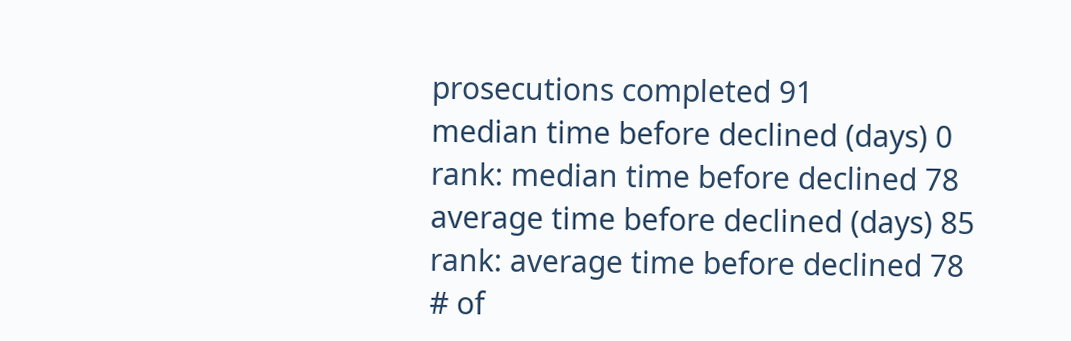prosecutions completed 91
median time before declined (days) 0
rank: median time before declined 78
average time before declined (days) 85
rank: average time before declined 78
# of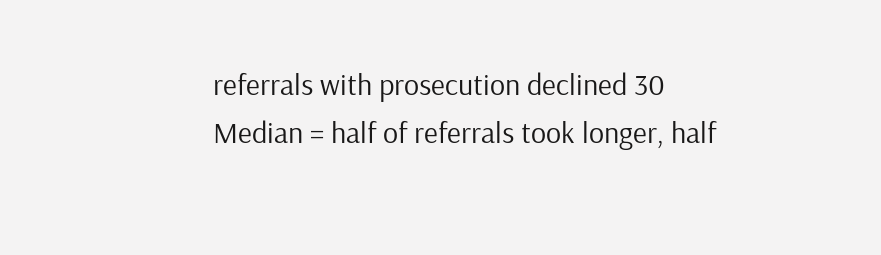referrals with prosecution declined 30
Median = half of referrals took longer, half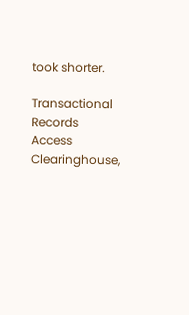took shorter.

Transactional Records Access Clearinghouse,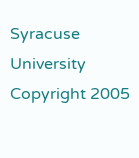Syracuse University
Copyright 2005